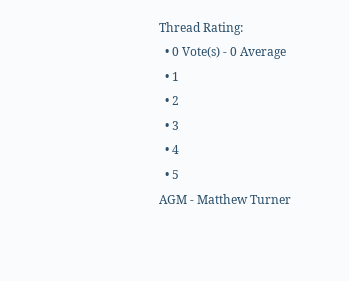Thread Rating:
  • 0 Vote(s) - 0 Average
  • 1
  • 2
  • 3
  • 4
  • 5
AGM - Matthew Turner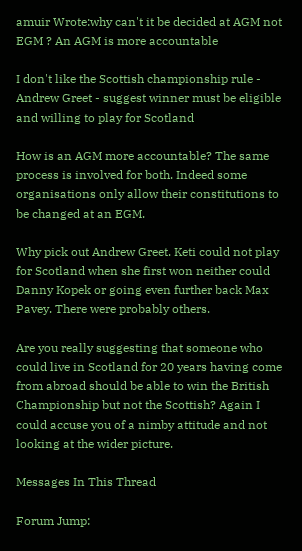amuir Wrote:why can't it be decided at AGM not EGM ? An AGM is more accountable

I don't like the Scottish championship rule - Andrew Greet - suggest winner must be eligible and willing to play for Scotland

How is an AGM more accountable? The same process is involved for both. Indeed some organisations only allow their constitutions to be changed at an EGM.

Why pick out Andrew Greet. Keti could not play for Scotland when she first won neither could Danny Kopek or going even further back Max Pavey. There were probably others.

Are you really suggesting that someone who could live in Scotland for 20 years having come from abroad should be able to win the British Championship but not the Scottish? Again I could accuse you of a nimby attitude and not looking at the wider picture.

Messages In This Thread

Forum Jump: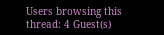Users browsing this thread: 4 Guest(s)